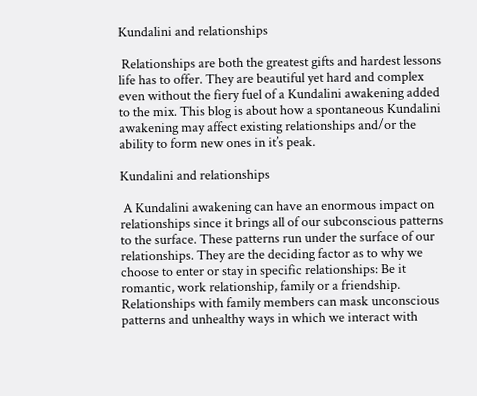Kundalini and relationships

 Relationships are both the greatest gifts and hardest lessons life has to offer. They are beautiful yet hard and complex even without the fiery fuel of a Kundalini awakening added to the mix. This blog is about how a spontaneous Kundalini awakening may affect existing relationships and/or the ability to form new ones in it’s peak.

Kundalini and relationships

 A Kundalini awakening can have an enormous impact on relationships since it brings all of our subconscious patterns to the surface. These patterns run under the surface of our relationships. They are the deciding factor as to why we choose to enter or stay in specific relationships: Be it romantic, work relationship, family or a friendship. Relationships with family members can mask unconscious patterns and unhealthy ways in which we interact with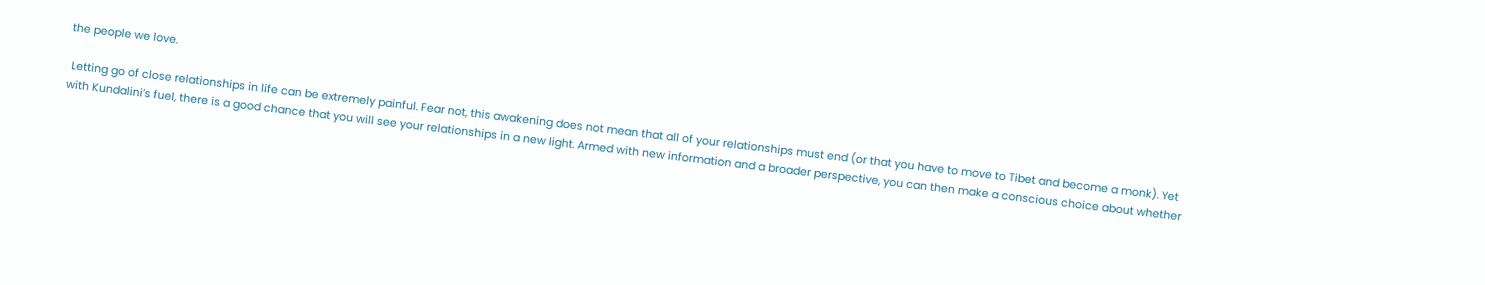the people we love.

 Letting go of close relationships in life can be extremely painful. Fear not, this awakening does not mean that all of your relationships must end (or that you have to move to Tibet and become a monk). Yet with Kundalini’s fuel, there is a good chance that you will see your relationships in a new light. Armed with new information and a broader perspective, you can then make a conscious choice about whether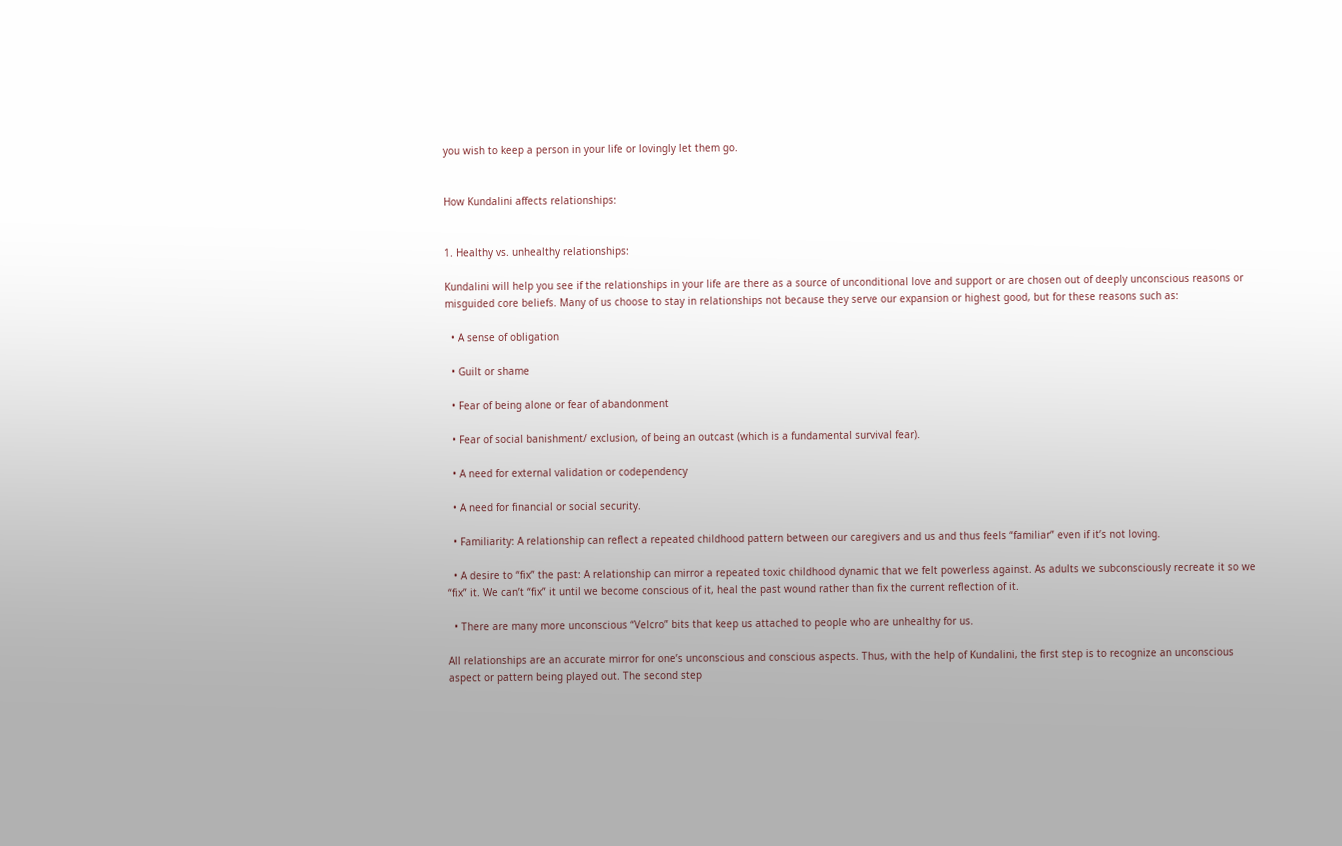you wish to keep a person in your life or lovingly let them go.


How Kundalini affects relationships:


1. Healthy vs. unhealthy relationships:

Kundalini will help you see if the relationships in your life are there as a source of unconditional love and support or are chosen out of deeply unconscious reasons or misguided core beliefs. Many of us choose to stay in relationships not because they serve our expansion or highest good, but for these reasons such as:

  • A sense of obligation

  • Guilt or shame

  • Fear of being alone or fear of abandonment

  • Fear of social banishment/ exclusion, of being an outcast (which is a fundamental survival fear).

  • A need for external validation or codependency

  • A need for financial or social security.

  • Familiarity: A relationship can reflect a repeated childhood pattern between our caregivers and us and thus feels “familiar” even if it’s not loving.

  • A desire to “fix” the past: A relationship can mirror a repeated toxic childhood dynamic that we felt powerless against. As adults we subconsciously recreate it so we “fix” it. We can’t “fix” it until we become conscious of it, heal the past wound rather than fix the current reflection of it.

  • There are many more unconscious “Velcro” bits that keep us attached to people who are unhealthy for us.

All relationships are an accurate mirror for one’s unconscious and conscious aspects. Thus, with the help of Kundalini, the first step is to recognize an unconscious aspect or pattern being played out. The second step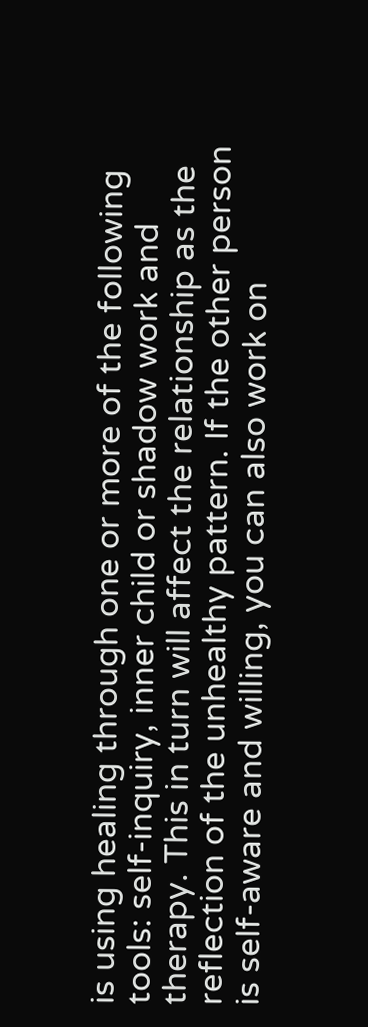is using healing through one or more of the following tools: self-inquiry, inner child or shadow work and therapy. This in turn will affect the relationship as the reflection of the unhealthy pattern. If the other person is self-aware and willing, you can also work on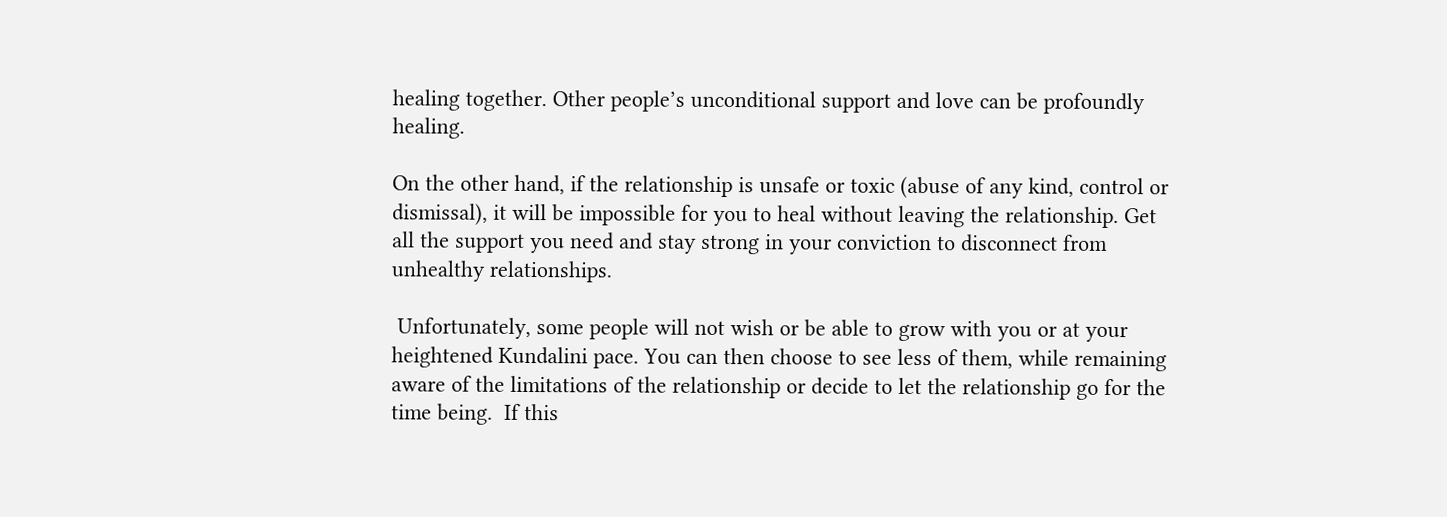healing together. Other people’s unconditional support and love can be profoundly healing.

On the other hand, if the relationship is unsafe or toxic (abuse of any kind, control or dismissal), it will be impossible for you to heal without leaving the relationship. Get all the support you need and stay strong in your conviction to disconnect from unhealthy relationships.

 Unfortunately, some people will not wish or be able to grow with you or at your heightened Kundalini pace. You can then choose to see less of them, while remaining aware of the limitations of the relationship or decide to let the relationship go for the time being.  If this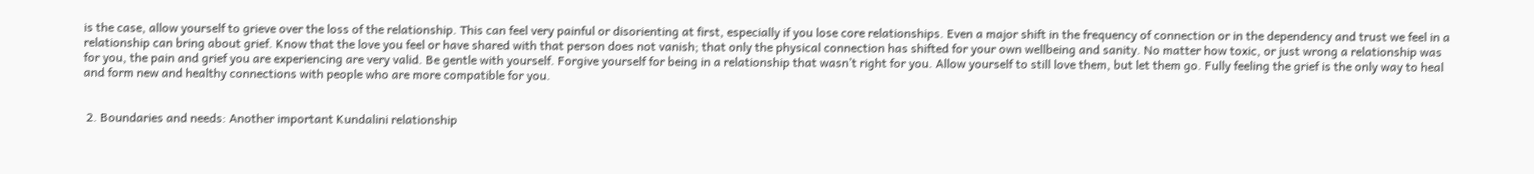is the case, allow yourself to grieve over the loss of the relationship. This can feel very painful or disorienting at first, especially if you lose core relationships. Even a major shift in the frequency of connection or in the dependency and trust we feel in a relationship can bring about grief. Know that the love you feel or have shared with that person does not vanish; that only the physical connection has shifted for your own wellbeing and sanity. No matter how toxic, or just wrong a relationship was for you, the pain and grief you are experiencing are very valid. Be gentle with yourself. Forgive yourself for being in a relationship that wasn’t right for you. Allow yourself to still love them, but let them go. Fully feeling the grief is the only way to heal and form new and healthy connections with people who are more compatible for you.


 2. Boundaries and needs: Another important Kundalini relationship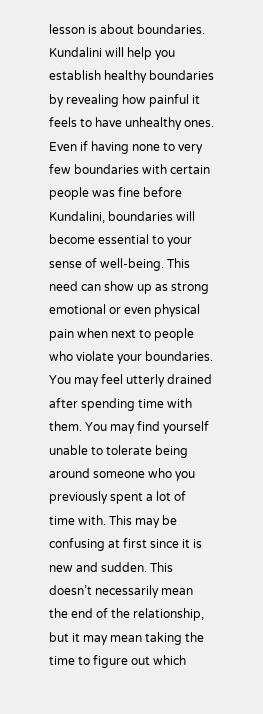lesson is about boundaries. Kundalini will help you establish healthy boundaries by revealing how painful it feels to have unhealthy ones. Even if having none to very few boundaries with certain people was fine before Kundalini, boundaries will become essential to your sense of well-being. This need can show up as strong emotional or even physical pain when next to people who violate your boundaries. You may feel utterly drained after spending time with them. You may find yourself unable to tolerate being around someone who you previously spent a lot of time with. This may be confusing at first since it is new and sudden. This doesn’t necessarily mean the end of the relationship, but it may mean taking the time to figure out which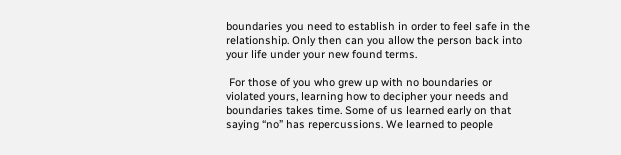boundaries you need to establish in order to feel safe in the relationship. Only then can you allow the person back into your life under your new found terms.

 For those of you who grew up with no boundaries or violated yours, learning how to decipher your needs and boundaries takes time. Some of us learned early on that saying “no” has repercussions. We learned to people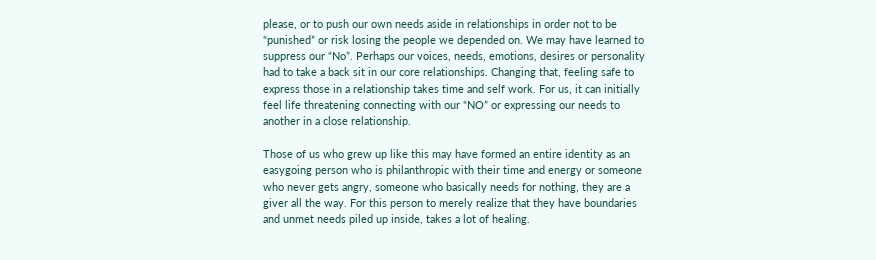please, or to push our own needs aside in relationships in order not to be “punished” or risk losing the people we depended on. We may have learned to suppress our “No”. Perhaps our voices, needs, emotions, desires or personality had to take a back sit in our core relationships. Changing that, feeling safe to express those in a relationship takes time and self work. For us, it can initially feel life threatening connecting with our “NO” or expressing our needs to another in a close relationship.

Those of us who grew up like this may have formed an entire identity as an easygoing person who is philanthropic with their time and energy or someone who never gets angry, someone who basically needs for nothing, they are a giver all the way. For this person to merely realize that they have boundaries and unmet needs piled up inside, takes a lot of healing.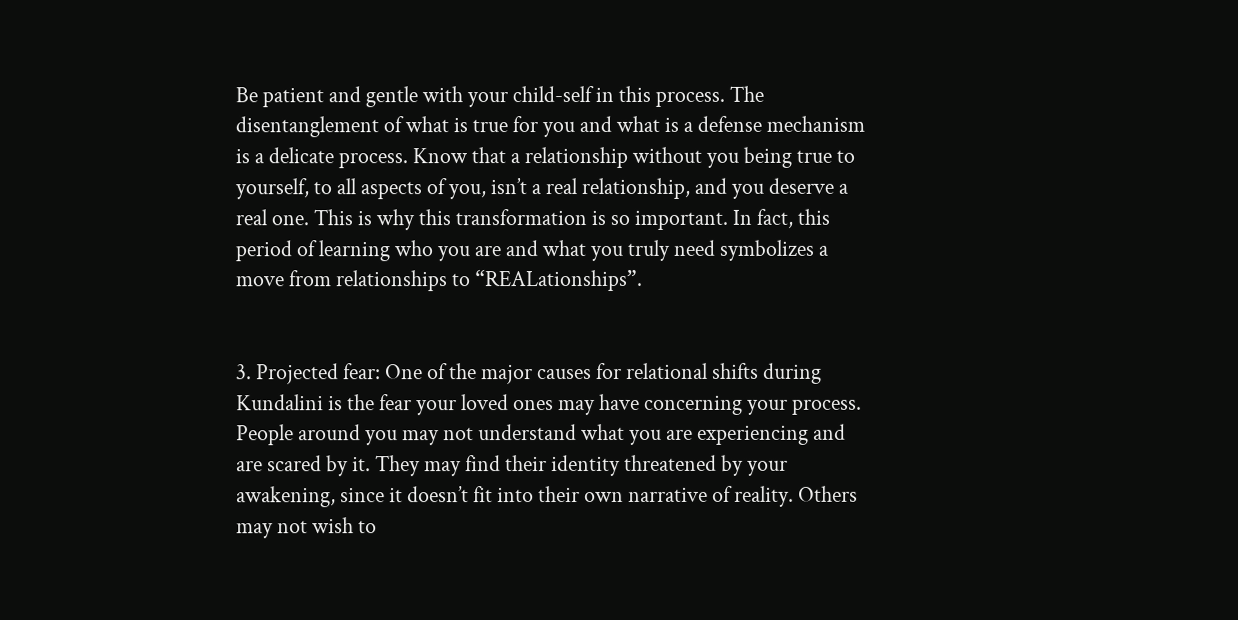Be patient and gentle with your child-self in this process. The disentanglement of what is true for you and what is a defense mechanism is a delicate process. Know that a relationship without you being true to yourself, to all aspects of you, isn’t a real relationship, and you deserve a real one. This is why this transformation is so important. In fact, this period of learning who you are and what you truly need symbolizes a move from relationships to “REALationships”.


3. Projected fear: One of the major causes for relational shifts during Kundalini is the fear your loved ones may have concerning your process. People around you may not understand what you are experiencing and are scared by it. They may find their identity threatened by your awakening, since it doesn’t fit into their own narrative of reality. Others may not wish to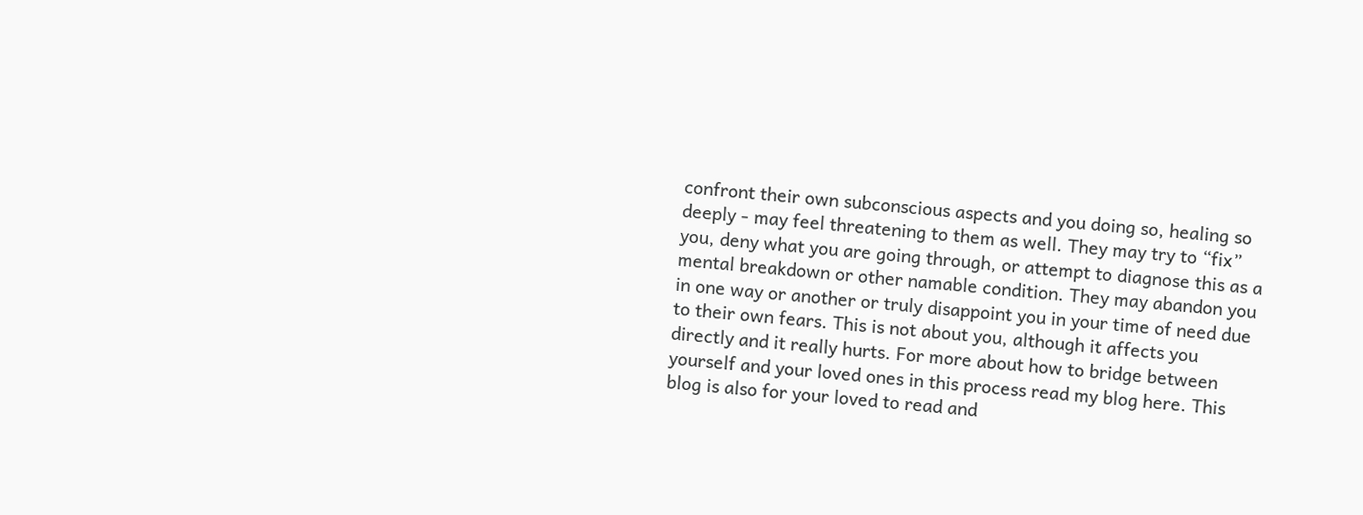confront their own subconscious aspects and you doing so, healing so deeply - may feel threatening to them as well. They may try to “fix” you, deny what you are going through, or attempt to diagnose this as a mental breakdown or other namable condition. They may abandon you in one way or another or truly disappoint you in your time of need due to their own fears. This is not about you, although it affects you directly and it really hurts. For more about how to bridge between yourself and your loved ones in this process read my blog here. This blog is also for your loved to read and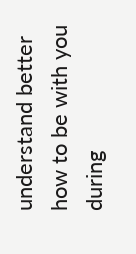understand better how to be with you during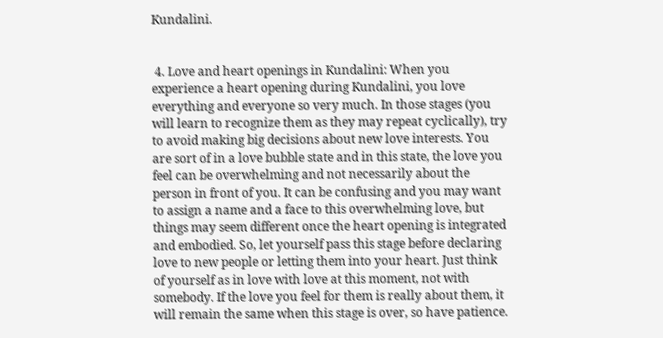Kundalini.


 4. Love and heart openings in Kundalini: When you experience a heart opening during Kundalini, you love everything and everyone so very much. In those stages (you will learn to recognize them as they may repeat cyclically), try to avoid making big decisions about new love interests. You are sort of in a love bubble state and in this state, the love you feel can be overwhelming and not necessarily about the person in front of you. It can be confusing and you may want to assign a name and a face to this overwhelming love, but things may seem different once the heart opening is integrated and embodied. So, let yourself pass this stage before declaring love to new people or letting them into your heart. Just think of yourself as in love with love at this moment, not with somebody. If the love you feel for them is really about them, it will remain the same when this stage is over, so have patience.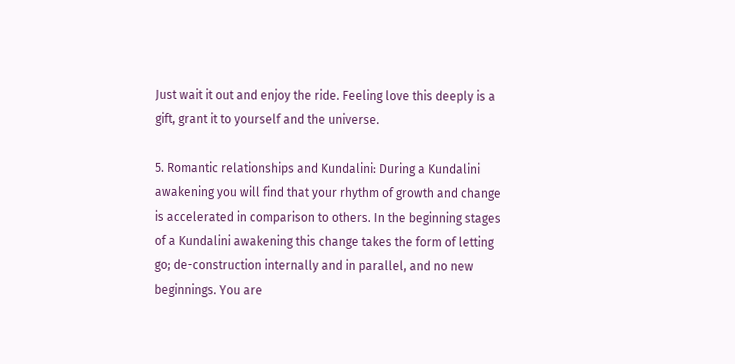Just wait it out and enjoy the ride. Feeling love this deeply is a gift, grant it to yourself and the universe.

5. Romantic relationships and Kundalini: During a Kundalini awakening you will find that your rhythm of growth and change is accelerated in comparison to others. In the beginning stages of a Kundalini awakening this change takes the form of letting go; de-construction internally and in parallel, and no new beginnings. You are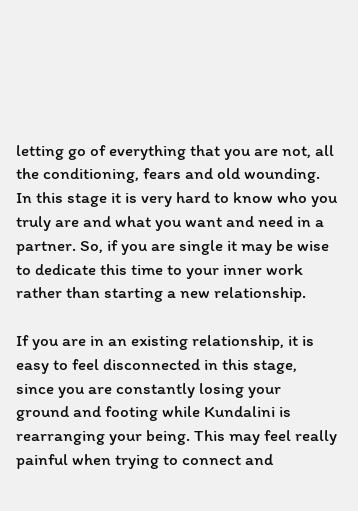letting go of everything that you are not, all the conditioning, fears and old wounding. In this stage it is very hard to know who you truly are and what you want and need in a partner. So, if you are single it may be wise to dedicate this time to your inner work rather than starting a new relationship.

If you are in an existing relationship, it is easy to feel disconnected in this stage, since you are constantly losing your ground and footing while Kundalini is rearranging your being. This may feel really painful when trying to connect and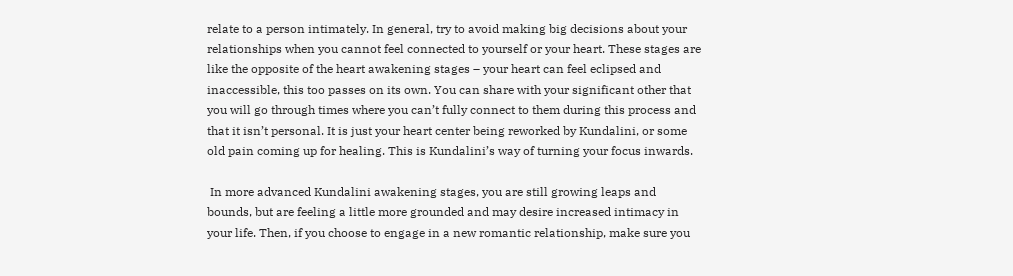relate to a person intimately. In general, try to avoid making big decisions about your relationships when you cannot feel connected to yourself or your heart. These stages are like the opposite of the heart awakening stages – your heart can feel eclipsed and inaccessible, this too passes on its own. You can share with your significant other that you will go through times where you can’t fully connect to them during this process and that it isn’t personal. It is just your heart center being reworked by Kundalini, or some old pain coming up for healing. This is Kundalini’s way of turning your focus inwards.

 In more advanced Kundalini awakening stages, you are still growing leaps and bounds, but are feeling a little more grounded and may desire increased intimacy in your life. Then, if you choose to engage in a new romantic relationship, make sure you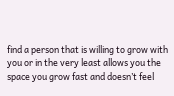find a person that is willing to grow with you or in the very least allows you the space you grow fast and doesn’t feel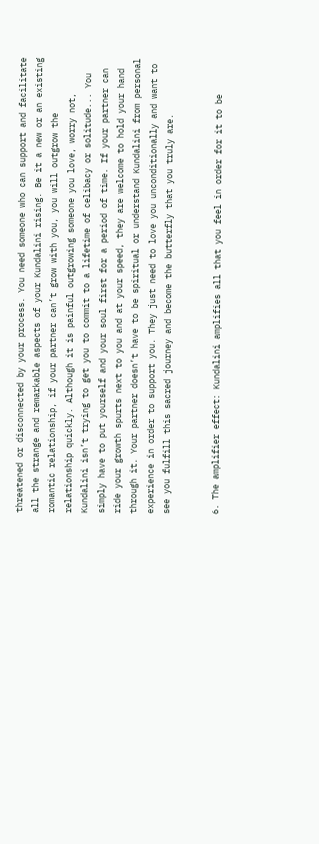threatened or disconnected by your process. You need someone who can support and facilitate all the strange and remarkable aspects of your Kundalini rising. Be it a new or an existing romantic relationship, if your partner can’t grow with you, you will outgrow the relationship quickly. Although it is painful outgrowing someone you love, worry not, Kundalini isn’t trying to get you to commit to a lifetime of celibacy or solitude... You simply have to put yourself and your soul first for a period of time. If your partner can ride your growth spurts next to you and at your speed, they are welcome to hold your hand through it. Your partner doesn’t have to be spiritual or understand Kundalini from personal experience in order to support you. They just need to love you unconditionally and want to see you fulfill this sacred journey and become the butterfly that you truly are.


6. The amplifier effect: Kundalini amplifies all that you feel in order for it to be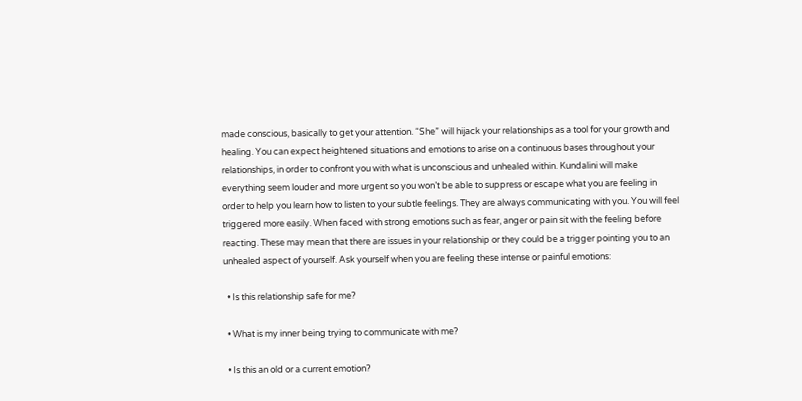made conscious, basically to get your attention. “She” will hijack your relationships as a tool for your growth and healing. You can expect heightened situations and emotions to arise on a continuous bases throughout your relationships, in order to confront you with what is unconscious and unhealed within. Kundalini will make everything seem louder and more urgent so you won’t be able to suppress or escape what you are feeling in order to help you learn how to listen to your subtle feelings. They are always communicating with you. You will feel triggered more easily. When faced with strong emotions such as fear, anger or pain sit with the feeling before reacting. These may mean that there are issues in your relationship or they could be a trigger pointing you to an unhealed aspect of yourself. Ask yourself when you are feeling these intense or painful emotions:

  • Is this relationship safe for me?

  • What is my inner being trying to communicate with me?

  • Is this an old or a current emotion?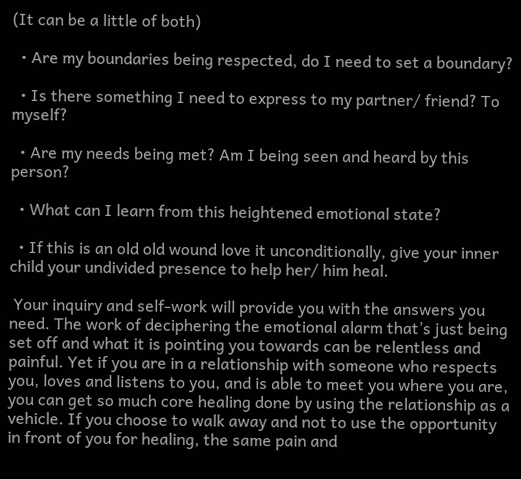(It can be a little of both)

  • Are my boundaries being respected, do I need to set a boundary?

  • Is there something I need to express to my partner/ friend? To myself?

  • Are my needs being met? Am I being seen and heard by this person?

  • What can I learn from this heightened emotional state?

  • If this is an old old wound love it unconditionally, give your inner child your undivided presence to help her/ him heal.

 Your inquiry and self-work will provide you with the answers you need. The work of deciphering the emotional alarm that’s just being set off and what it is pointing you towards can be relentless and painful. Yet if you are in a relationship with someone who respects you, loves and listens to you, and is able to meet you where you are, you can get so much core healing done by using the relationship as a vehicle. If you choose to walk away and not to use the opportunity in front of you for healing, the same pain and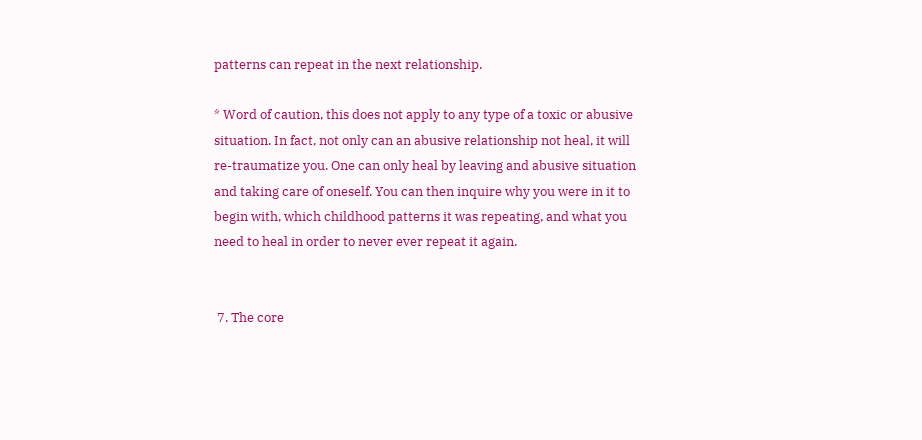patterns can repeat in the next relationship.

* Word of caution, this does not apply to any type of a toxic or abusive situation. In fact, not only can an abusive relationship not heal, it will re-traumatize you. One can only heal by leaving and abusive situation and taking care of oneself. You can then inquire why you were in it to begin with, which childhood patterns it was repeating, and what you need to heal in order to never ever repeat it again.


 7. The core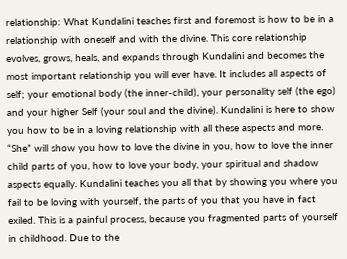relationship: What Kundalini teaches first and foremost is how to be in a relationship with oneself and with the divine. This core relationship evolves, grows, heals, and expands through Kundalini and becomes the most important relationship you will ever have. It includes all aspects of self; your emotional body (the inner-child), your personality self (the ego) and your higher Self (your soul and the divine). Kundalini is here to show you how to be in a loving relationship with all these aspects and more. “She” will show you how to love the divine in you, how to love the inner child parts of you, how to love your body, your spiritual and shadow aspects equally. Kundalini teaches you all that by showing you where you fail to be loving with yourself, the parts of you that you have in fact exiled. This is a painful process, because you fragmented parts of yourself in childhood. Due to the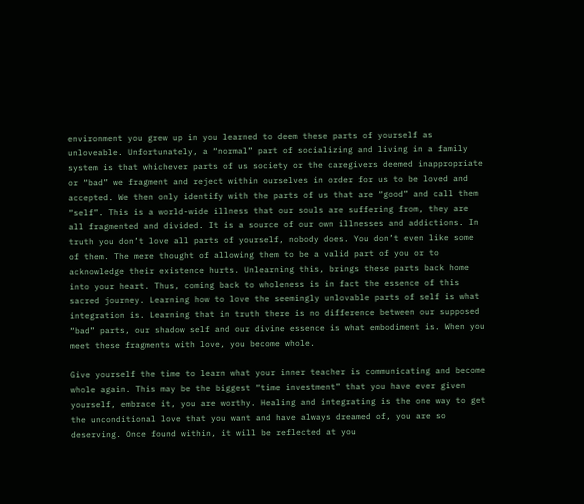environment you grew up in you learned to deem these parts of yourself as unloveable. Unfortunately, a “normal” part of socializing and living in a family system is that whichever parts of us society or the caregivers deemed inappropriate or “bad” we fragment and reject within ourselves in order for us to be loved and accepted. We then only identify with the parts of us that are “good” and call them “self”. This is a world-wide illness that our souls are suffering from, they are all fragmented and divided. It is a source of our own illnesses and addictions. In truth you don’t love all parts of yourself, nobody does. You don’t even like some of them. The mere thought of allowing them to be a valid part of you or to acknowledge their existence hurts. Unlearning this, brings these parts back home into your heart. Thus, coming back to wholeness is in fact the essence of this sacred journey. Learning how to love the seemingly unlovable parts of self is what integration is. Learning that in truth there is no difference between our supposed “bad” parts, our shadow self and our divine essence is what embodiment is. When you meet these fragments with love, you become whole.

Give yourself the time to learn what your inner teacher is communicating and become whole again. This may be the biggest “time investment” that you have ever given yourself, embrace it, you are worthy. Healing and integrating is the one way to get the unconditional love that you want and have always dreamed of, you are so deserving. Once found within, it will be reflected at you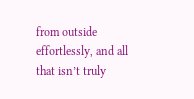from outside effortlessly, and all that isn’t truly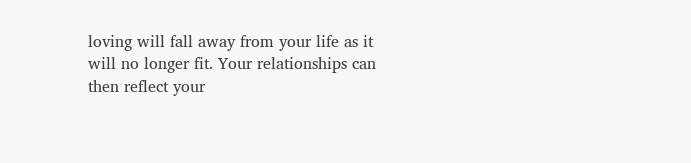loving will fall away from your life as it will no longer fit. Your relationships can then reflect your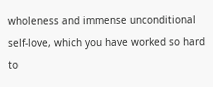wholeness and immense unconditional self-love, which you have worked so hard to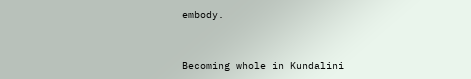embody.


Becoming whole in Kundalini